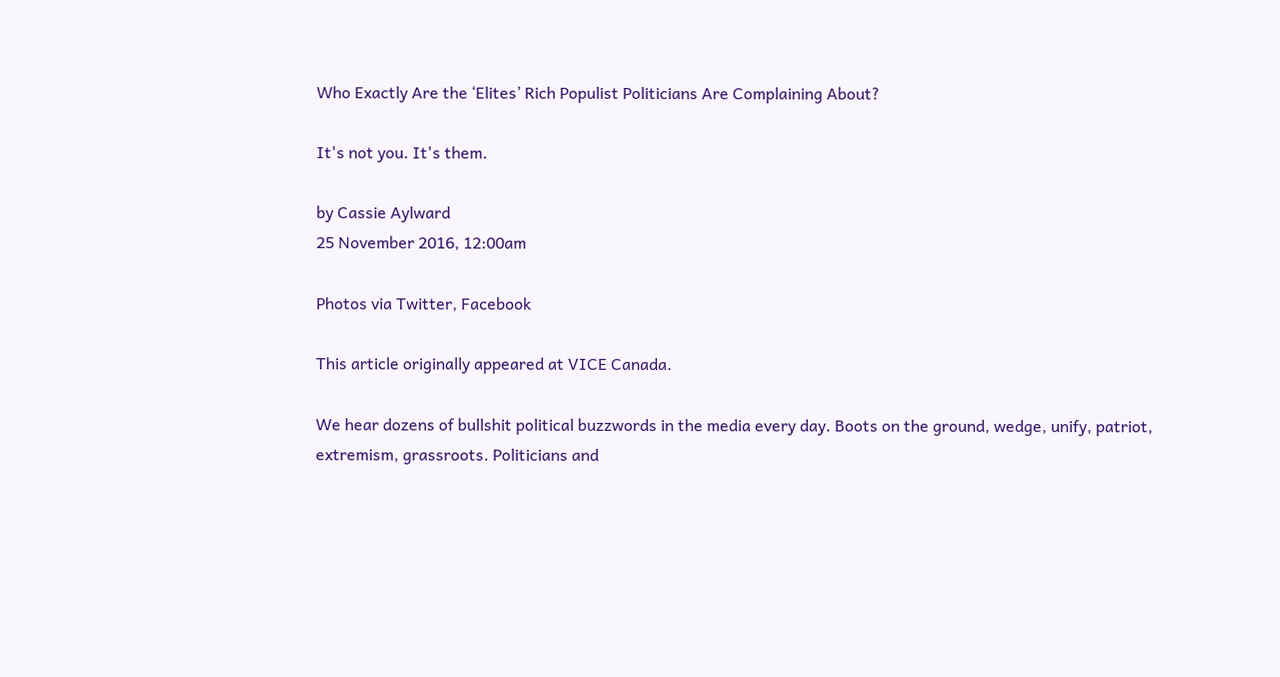Who Exactly Are the ‘Elites’ Rich Populist Politicians Are Complaining About?

It's not you. It's them.

by Cassie Aylward
25 November 2016, 12:00am

Photos via Twitter, Facebook

This article originally appeared at VICE Canada.

We hear dozens of bullshit political buzzwords in the media every day. Boots on the ground, wedge, unify, patriot, extremism, grassroots. Politicians and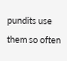pundits use them so often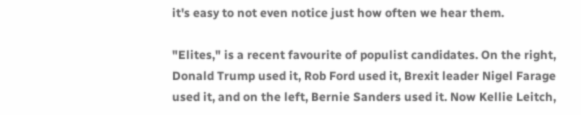it's easy to not even notice just how often we hear them.

"Elites," is a recent favourite of populist candidates. On the right, Donald Trump used it, Rob Ford used it, Brexit leader Nigel Farage used it, and on the left, Bernie Sanders used it. Now Kellie Leitch,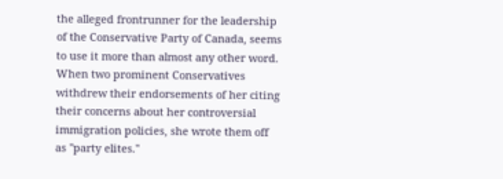the alleged frontrunner for the leadership of the Conservative Party of Canada, seems to use it more than almost any other word. When two prominent Conservatives withdrew their endorsements of her citing their concerns about her controversial immigration policies, she wrote them off as "party elites."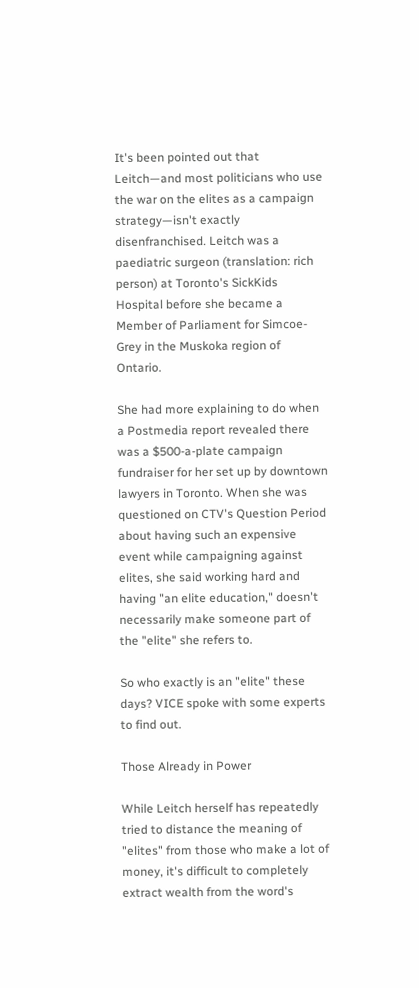It's been pointed out that Leitch—and most politicians who use the war on the elites as a campaign strategy—isn't exactly disenfranchised. Leitch was a paediatric surgeon (translation: rich person) at Toronto's SickKids Hospital before she became a Member of Parliament for Simcoe-Grey in the Muskoka region of Ontario.

She had more explaining to do when a Postmedia report revealed there was a $500-a-plate campaign fundraiser for her set up by downtown lawyers in Toronto. When she was questioned on CTV's Question Period about having such an expensive event while campaigning against elites, she said working hard and having "an elite education," doesn't necessarily make someone part of the "elite" she refers to.

So who exactly is an "elite" these days? VICE spoke with some experts to find out.

Those Already in Power

While Leitch herself has repeatedly tried to distance the meaning of "elites" from those who make a lot of money, it's difficult to completely extract wealth from the word's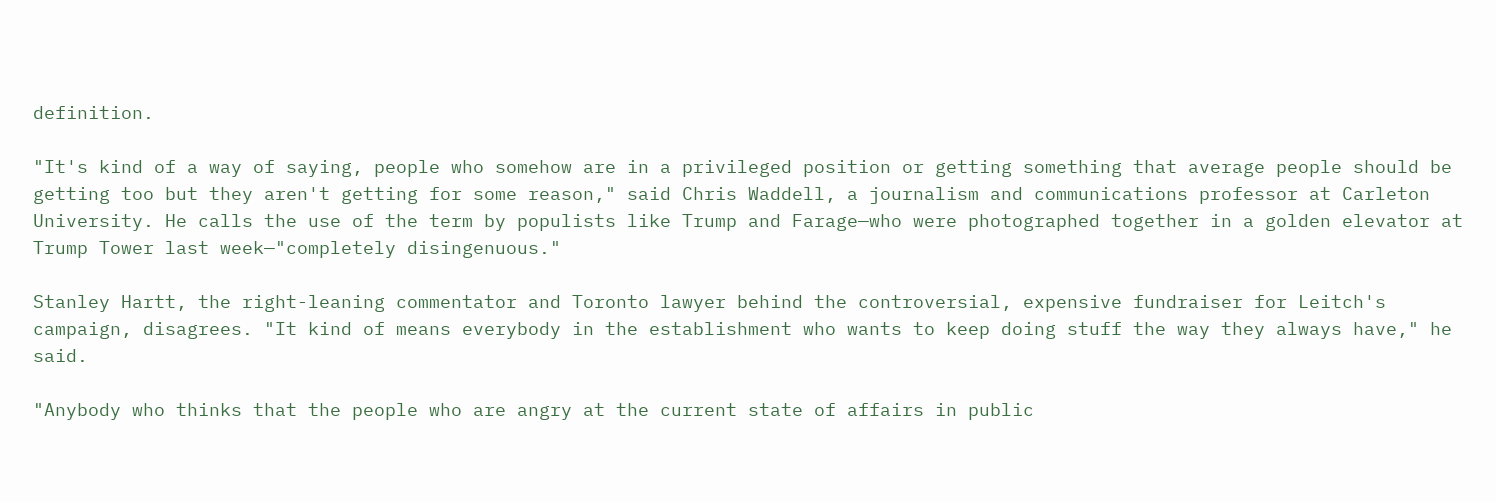definition.

"It's kind of a way of saying, people who somehow are in a privileged position or getting something that average people should be getting too but they aren't getting for some reason," said Chris Waddell, a journalism and communications professor at Carleton University. He calls the use of the term by populists like Trump and Farage—who were photographed together in a golden elevator at Trump Tower last week—"completely disingenuous."

Stanley Hartt, the right-leaning commentator and Toronto lawyer behind the controversial, expensive fundraiser for Leitch's campaign, disagrees. "It kind of means everybody in the establishment who wants to keep doing stuff the way they always have," he said.

"Anybody who thinks that the people who are angry at the current state of affairs in public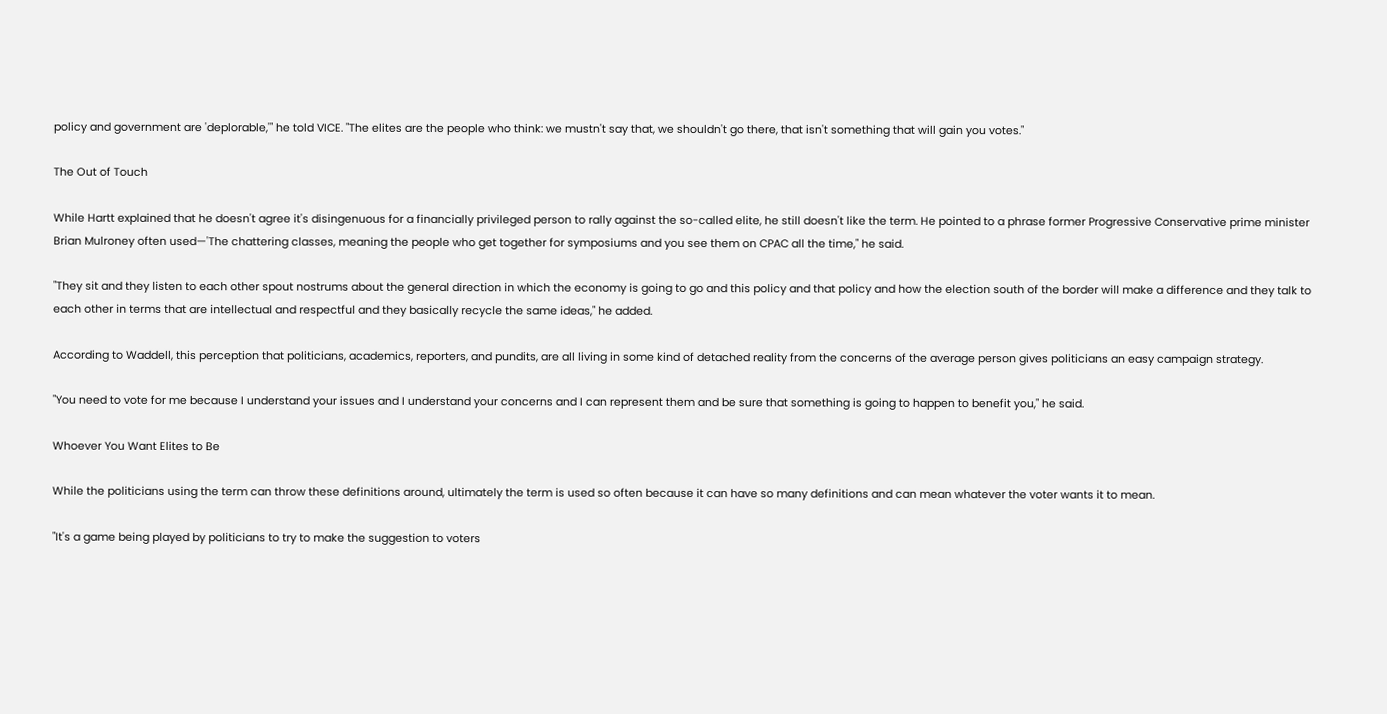policy and government are 'deplorable,'" he told VICE. "The elites are the people who think: we mustn't say that, we shouldn't go there, that isn't something that will gain you votes."

The Out of Touch

While Hartt explained that he doesn't agree it's disingenuous for a financially privileged person to rally against the so-called elite, he still doesn't like the term. He pointed to a phrase former Progressive Conservative prime minister Brian Mulroney often used—'The chattering classes, meaning the people who get together for symposiums and you see them on CPAC all the time," he said.

"They sit and they listen to each other spout nostrums about the general direction in which the economy is going to go and this policy and that policy and how the election south of the border will make a difference and they talk to each other in terms that are intellectual and respectful and they basically recycle the same ideas," he added.

According to Waddell, this perception that politicians, academics, reporters, and pundits, are all living in some kind of detached reality from the concerns of the average person gives politicians an easy campaign strategy.

"You need to vote for me because I understand your issues and I understand your concerns and I can represent them and be sure that something is going to happen to benefit you," he said.

Whoever You Want Elites to Be

While the politicians using the term can throw these definitions around, ultimately the term is used so often because it can have so many definitions and can mean whatever the voter wants it to mean.

"It's a game being played by politicians to try to make the suggestion to voters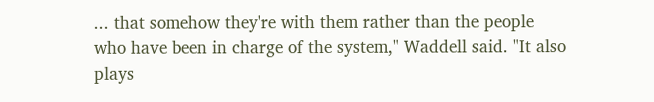... that somehow they're with them rather than the people who have been in charge of the system," Waddell said. "It also plays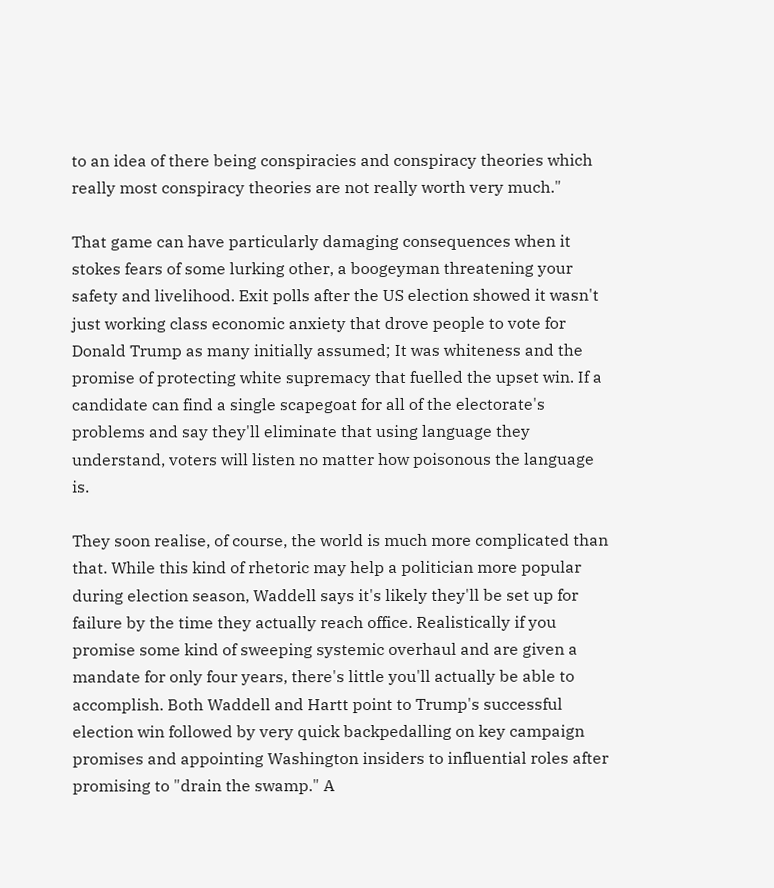to an idea of there being conspiracies and conspiracy theories which really most conspiracy theories are not really worth very much."

That game can have particularly damaging consequences when it stokes fears of some lurking other, a boogeyman threatening your safety and livelihood. Exit polls after the US election showed it wasn't just working class economic anxiety that drove people to vote for Donald Trump as many initially assumed; It was whiteness and the promise of protecting white supremacy that fuelled the upset win. If a candidate can find a single scapegoat for all of the electorate's problems and say they'll eliminate that using language they understand, voters will listen no matter how poisonous the language is.

They soon realise, of course, the world is much more complicated than that. While this kind of rhetoric may help a politician more popular during election season, Waddell says it's likely they'll be set up for failure by the time they actually reach office. Realistically if you promise some kind of sweeping systemic overhaul and are given a mandate for only four years, there's little you'll actually be able to accomplish. Both Waddell and Hartt point to Trump's successful election win followed by very quick backpedalling on key campaign promises and appointing Washington insiders to influential roles after promising to "drain the swamp." A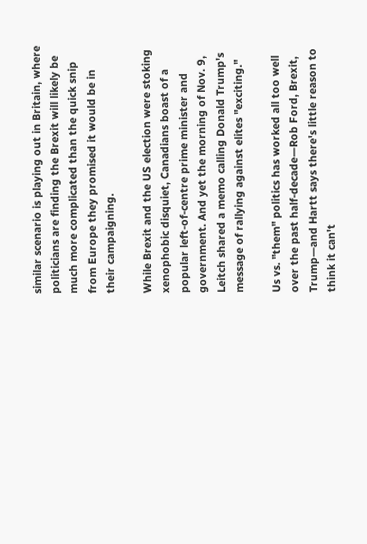similar scenario is playing out in Britain, where politicians are finding the Brexit will likely be much more complicated than the quick snip from Europe they promised it would be in their campaigning.

While Brexit and the US election were stoking xenophobic disquiet, Canadians boast of a popular left-of-centre prime minister and government. And yet the morning of Nov. 9, Leitch shared a memo calling Donald Trump's message of rallying against elites "exciting."

Us vs. "them" politics has worked all too well over the past half-decade—Rob Ford, Brexit, Trump—and Hartt says there's little reason to think it can't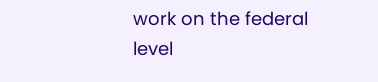work on the federal level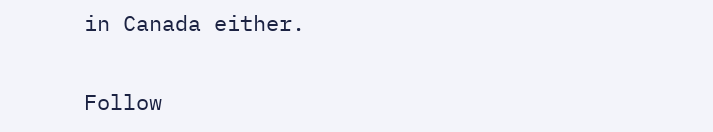in Canada either.

Follow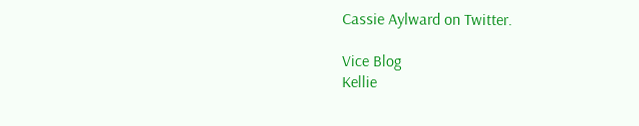Cassie Aylward on Twitter.

Vice Blog
Kellie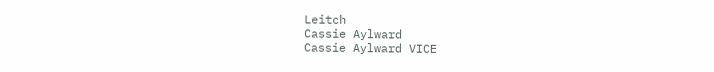Leitch
Cassie Aylward
Cassie Aylward VICE